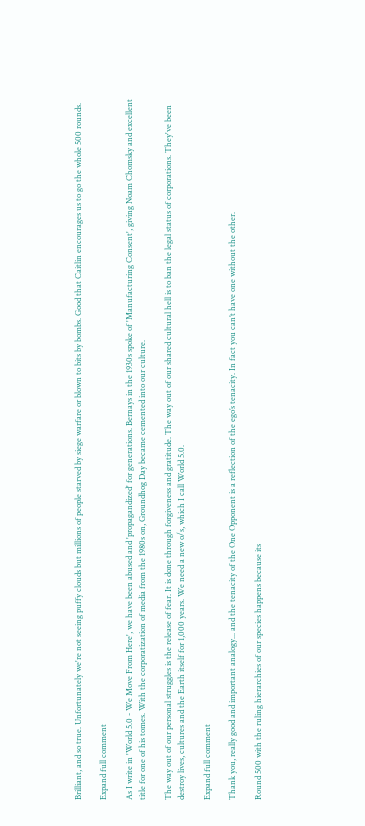Brilliant, and so true. Unfortunately we're not seeing puffy clouds but millions of people starved by siege warfare or blown to bits by bombs. Good that Caitlin encourages us to go the whole 500 rounds.

Expand full comment

As I write in 'World 5.0 - We Move From Here', we have been abused and 'propagandized' for generations. Bernays in the 1930s spoke of 'Manufacturing Consent', giving Noam Chomsky and excellent title for one of his tomes. With the corporatization of media from the 1980s on, Groundhog Day became cemented into our culture.

The way out of our personal struggles is the release of fear. It is done through forgiveness and gratitude. The way out of our shared cultural hell is to ban the legal status of corporations. They've been destroy lives, cultures and the Earth itself for 1,000 years. We need a new o/s, which I call World 5.0.

Expand full comment

Thank you, really good and important analogy... and the tenacity of the One Opponent is a reflection of the ego’s tenacity. In fact you can’t have one without the other.

Round 500 with the ruling hierarchies of our species happens because its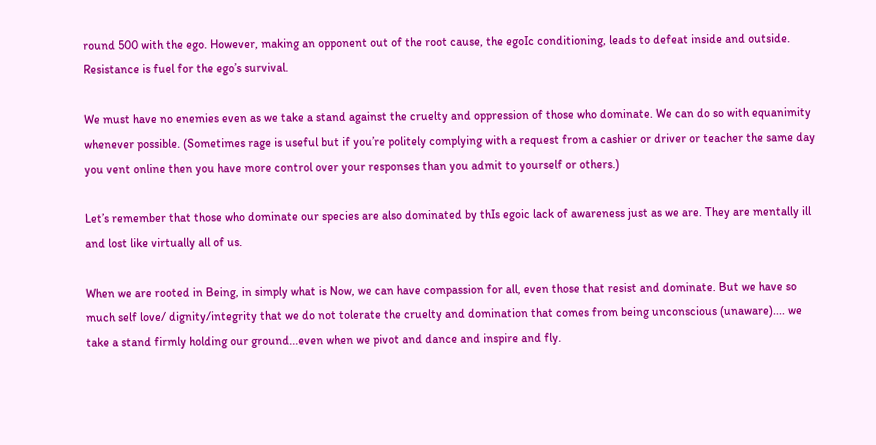round 500 with the ego. However, making an opponent out of the root cause, the egoIc conditioning, leads to defeat inside and outside. Resistance is fuel for the ego’s survival.

We must have no enemies even as we take a stand against the cruelty and oppression of those who dominate. We can do so with equanimity whenever possible. (Sometimes rage is useful but if you’re politely complying with a request from a cashier or driver or teacher the same day you vent online then you have more control over your responses than you admit to yourself or others.)

Let’s remember that those who dominate our species are also dominated by thIs egoic lack of awareness just as we are. They are mentally ill and lost like virtually all of us.

When we are rooted in Being, in simply what is Now, we can have compassion for all, even those that resist and dominate. But we have so much self love/ dignity/integrity that we do not tolerate the cruelty and domination that comes from being unconscious (unaware).... we take a stand firmly holding our ground...even when we pivot and dance and inspire and fly.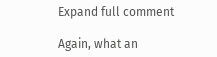Expand full comment

Again, what an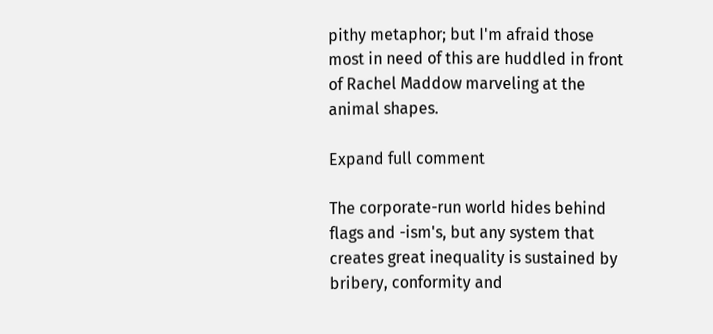pithy metaphor; but I'm afraid those most in need of this are huddled in front of Rachel Maddow marveling at the animal shapes.

Expand full comment

The corporate-run world hides behind flags and -ism's, but any system that creates great inequality is sustained by bribery, conformity and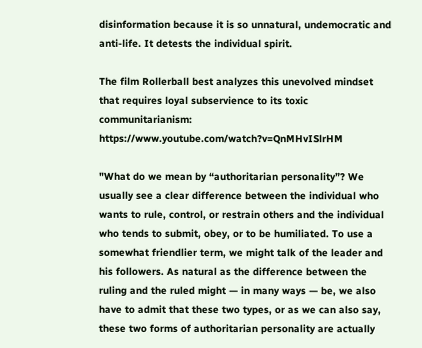disinformation because it is so unnatural, undemocratic and anti-life. It detests the individual spirit.

The film Rollerball best analyzes this unevolved mindset that requires loyal subservience to its toxic communitarianism: https://www.youtube.com/watch?v=QnMHvISlrHM

"What do we mean by “authoritarian personality”? We usually see a clear difference between the individual who wants to rule, control, or restrain others and the individual who tends to submit, obey, or to be humiliated. To use a somewhat friendlier term, we might talk of the leader and his followers. As natural as the difference between the ruling and the ruled might — in many ways — be, we also have to admit that these two types, or as we can also say, these two forms of authoritarian personality are actually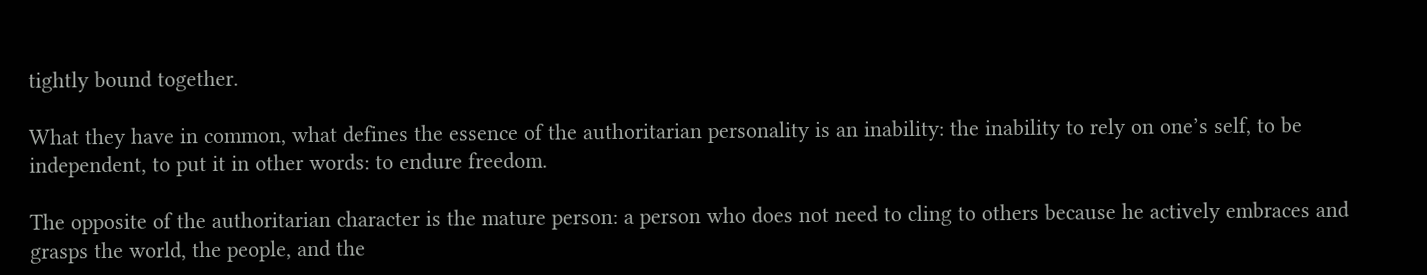tightly bound together.

What they have in common, what defines the essence of the authoritarian personality is an inability: the inability to rely on one’s self, to be independent, to put it in other words: to endure freedom.

The opposite of the authoritarian character is the mature person: a person who does not need to cling to others because he actively embraces and grasps the world, the people, and the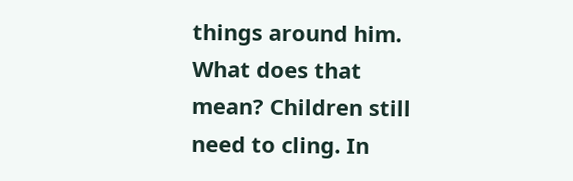things around him. What does that mean? Children still need to cling. In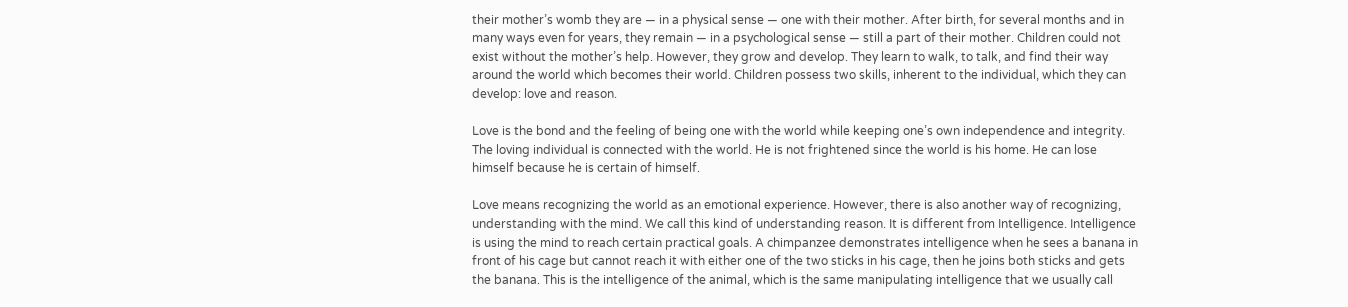their mother’s womb they are — in a physical sense — one with their mother. After birth, for several months and in many ways even for years, they remain — in a psychological sense — still a part of their mother. Children could not exist without the mother’s help. However, they grow and develop. They learn to walk, to talk, and find their way around the world which becomes their world. Children possess two skills, inherent to the individual, which they can develop: love and reason.

Love is the bond and the feeling of being one with the world while keeping one’s own independence and integrity. The loving individual is connected with the world. He is not frightened since the world is his home. He can lose himself because he is certain of himself.

Love means recognizing the world as an emotional experience. However, there is also another way of recognizing, understanding with the mind. We call this kind of understanding reason. It is different from Intelligence. Intelligence is using the mind to reach certain practical goals. A chimpanzee demonstrates intelligence when he sees a banana in front of his cage but cannot reach it with either one of the two sticks in his cage, then he joins both sticks and gets the banana. This is the intelligence of the animal, which is the same manipulating intelligence that we usually call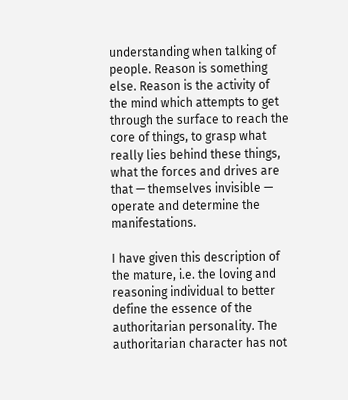understanding when talking of people. Reason is something else. Reason is the activity of the mind which attempts to get through the surface to reach the core of things, to grasp what really lies behind these things, what the forces and drives are that — themselves invisible — operate and determine the manifestations.

I have given this description of the mature, i.e. the loving and reasoning individual to better define the essence of the authoritarian personality. The authoritarian character has not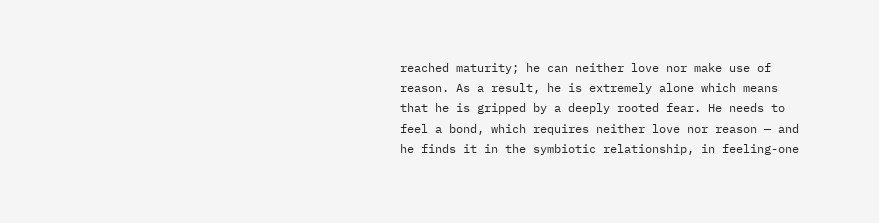reached maturity; he can neither love nor make use of reason. As a result, he is extremely alone which means that he is gripped by a deeply rooted fear. He needs to feel a bond, which requires neither love nor reason — and he finds it in the symbiotic relationship, in feeling-one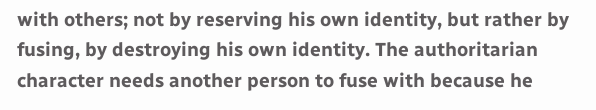with others; not by reserving his own identity, but rather by fusing, by destroying his own identity. The authoritarian character needs another person to fuse with because he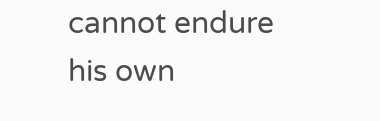cannot endure his own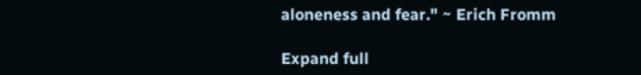aloneness and fear." ~ Erich Fromm

Expand full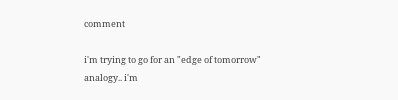comment

i'm trying to go for an "edge of tomorrow" analogy.. i'm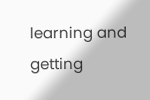learning and getting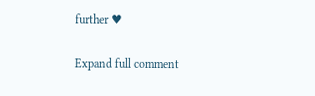further ♥

Expand full comment